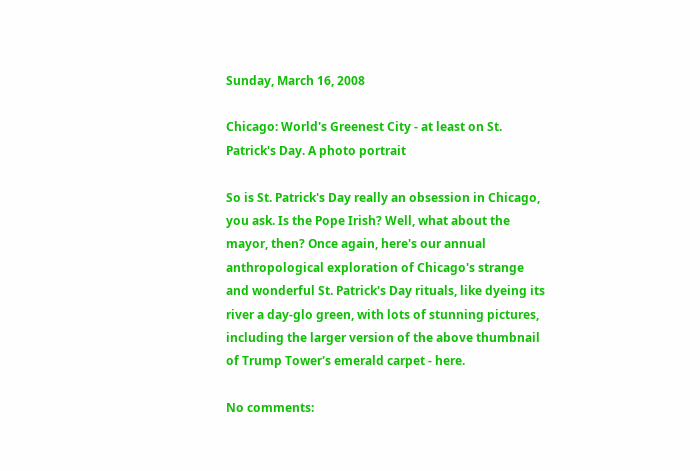Sunday, March 16, 2008

Chicago: World's Greenest City - at least on St. Patrick's Day. A photo portrait

So is St. Patrick's Day really an obsession in Chicago, you ask. Is the Pope Irish? Well, what about the mayor, then? Once again, here's our annual anthropological exploration of Chicago's strange and wonderful St. Patrick's Day rituals, like dyeing its river a day-glo green, with lots of stunning pictures, including the larger version of the above thumbnail of Trump Tower's emerald carpet - here.

No comments: